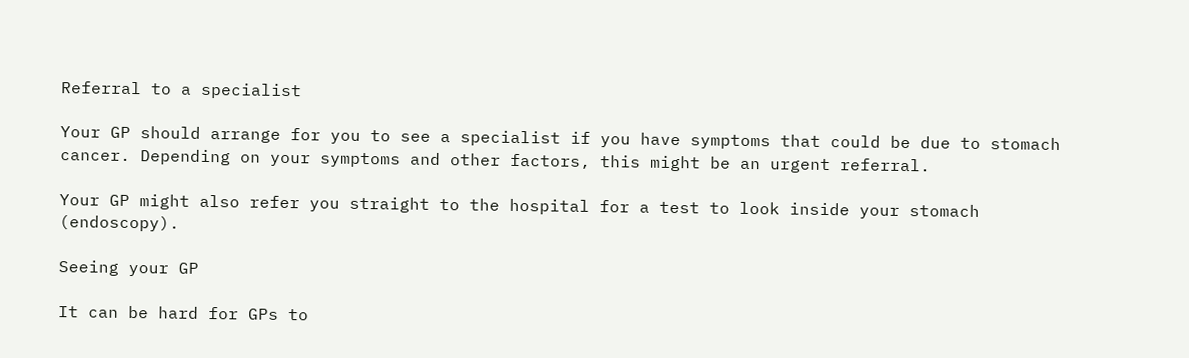Referral to a specialist

Your GP should arrange for you to see a specialist if you have symptoms that could be due to stomach cancer. Depending on your symptoms and other factors, this might be an urgent referral.

Your GP might also refer you straight to the hospital for a test to look inside your stomach (endoscopy).

Seeing your GP

It can be hard for GPs to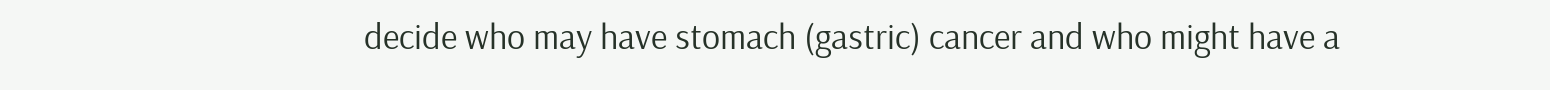decide who may have stomach (gastric) cancer and who might have a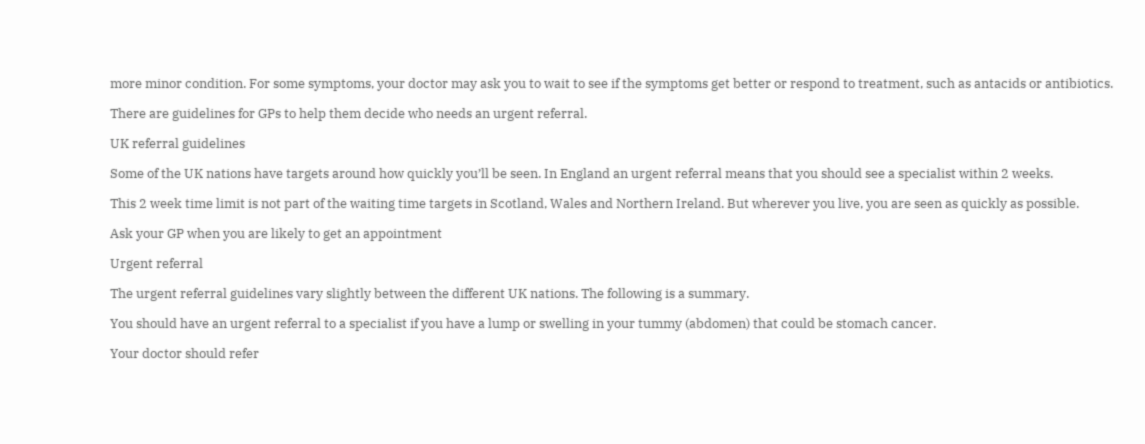more minor condition. For some symptoms, your doctor may ask you to wait to see if the symptoms get better or respond to treatment, such as antacids or antibiotics.

There are guidelines for GPs to help them decide who needs an urgent referral.

UK referral guidelines

Some of the UK nations have targets around how quickly you’ll be seen. In England an urgent referral means that you should see a specialist within 2 weeks.

This 2 week time limit is not part of the waiting time targets in Scotland, Wales and Northern Ireland. But wherever you live, you are seen as quickly as possible.

Ask your GP when you are likely to get an appointment

Urgent referral

The urgent referral guidelines vary slightly between the different UK nations. The following is a summary.

You should have an urgent referral to a specialist if you have a lump or swelling in your tummy (abdomen) that could be stomach cancer.

Your doctor should refer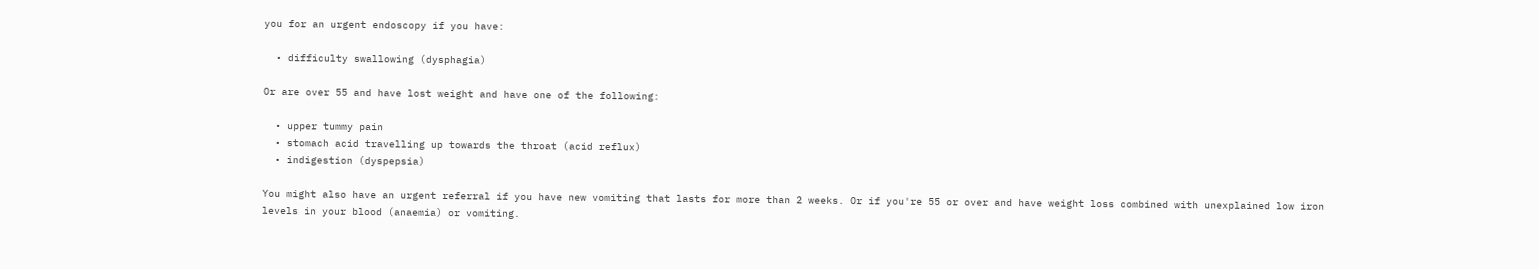you for an urgent endoscopy if you have:

  • difficulty swallowing (dysphagia)

Or are over 55 and have lost weight and have one of the following:

  • upper tummy pain
  • stomach acid travelling up towards the throat (acid reflux)
  • indigestion (dyspepsia)

You might also have an urgent referral if you have new vomiting that lasts for more than 2 weeks. Or if you're 55 or over and have weight loss combined with unexplained low iron levels in your blood (anaemia) or vomiting.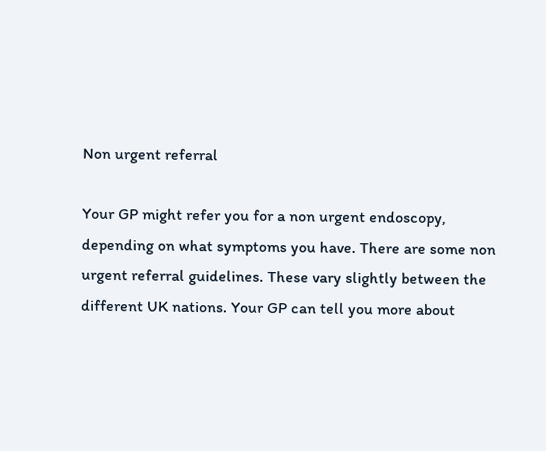Non urgent referral

Your GP might refer you for a non urgent endoscopy, depending on what symptoms you have. There are some non urgent referral guidelines. These vary slightly between the different UK nations. Your GP can tell you more about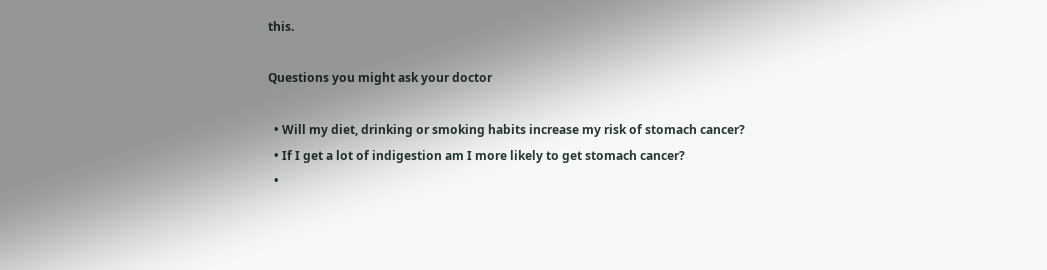this.

Questions you might ask your doctor

  • Will my diet, drinking or smoking habits increase my risk of stomach cancer?
  • If I get a lot of indigestion am I more likely to get stomach cancer?
  •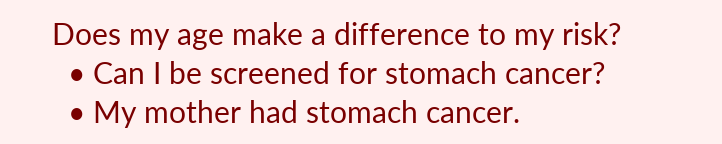Does my age make a difference to my risk?
  • Can I be screened for stomach cancer?
  • My mother had stomach cancer.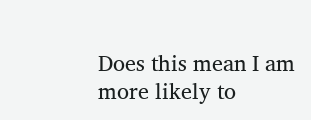Does this mean I am more likely to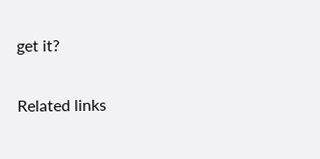get it?

Related links